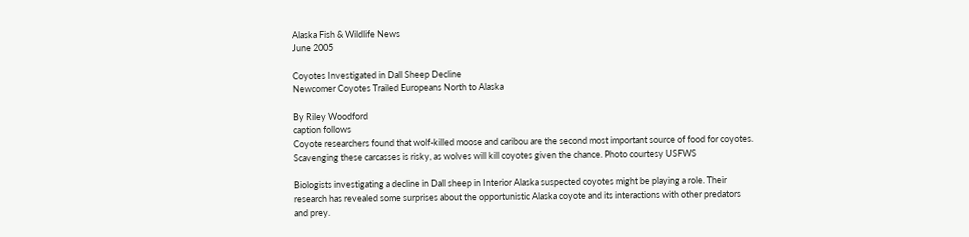Alaska Fish & Wildlife News
June 2005

Coyotes Investigated in Dall Sheep Decline
Newcomer Coyotes Trailed Europeans North to Alaska

By Riley Woodford
caption follows
Coyote researchers found that wolf-killed moose and caribou are the second most important source of food for coyotes. Scavenging these carcasses is risky, as wolves will kill coyotes given the chance. Photo courtesy USFWS

Biologists investigating a decline in Dall sheep in Interior Alaska suspected coyotes might be playing a role. Their research has revealed some surprises about the opportunistic Alaska coyote and its interactions with other predators and prey.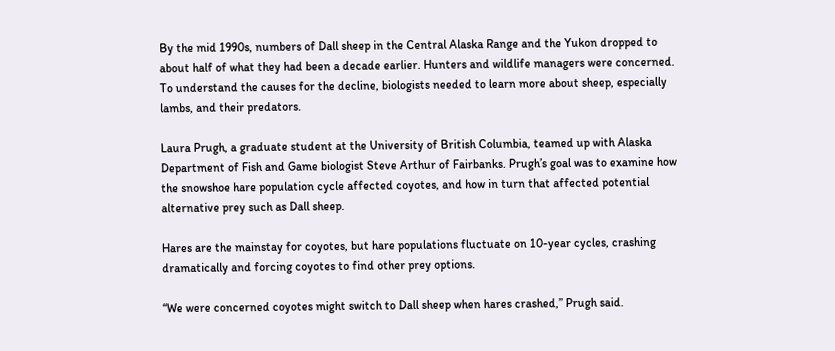By the mid 1990s, numbers of Dall sheep in the Central Alaska Range and the Yukon dropped to about half of what they had been a decade earlier. Hunters and wildlife managers were concerned. To understand the causes for the decline, biologists needed to learn more about sheep, especially lambs, and their predators.

Laura Prugh, a graduate student at the University of British Columbia, teamed up with Alaska Department of Fish and Game biologist Steve Arthur of Fairbanks. Prugh’s goal was to examine how the snowshoe hare population cycle affected coyotes, and how in turn that affected potential alternative prey such as Dall sheep.

Hares are the mainstay for coyotes, but hare populations fluctuate on 10-year cycles, crashing dramatically and forcing coyotes to find other prey options.

“We were concerned coyotes might switch to Dall sheep when hares crashed,” Prugh said.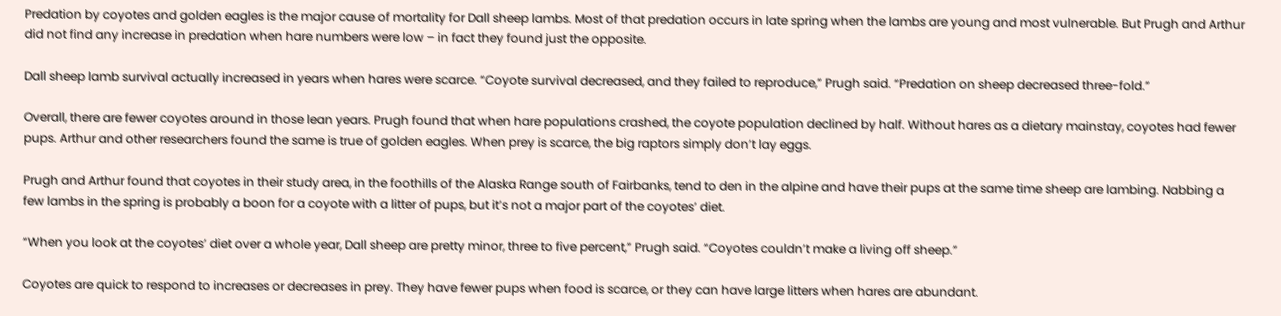Predation by coyotes and golden eagles is the major cause of mortality for Dall sheep lambs. Most of that predation occurs in late spring when the lambs are young and most vulnerable. But Prugh and Arthur did not find any increase in predation when hare numbers were low – in fact they found just the opposite.

Dall sheep lamb survival actually increased in years when hares were scarce. “Coyote survival decreased, and they failed to reproduce,” Prugh said. “Predation on sheep decreased three-fold.”

Overall, there are fewer coyotes around in those lean years. Prugh found that when hare populations crashed, the coyote population declined by half. Without hares as a dietary mainstay, coyotes had fewer pups. Arthur and other researchers found the same is true of golden eagles. When prey is scarce, the big raptors simply don’t lay eggs.

Prugh and Arthur found that coyotes in their study area, in the foothills of the Alaska Range south of Fairbanks, tend to den in the alpine and have their pups at the same time sheep are lambing. Nabbing a few lambs in the spring is probably a boon for a coyote with a litter of pups, but it’s not a major part of the coyotes’ diet.

“When you look at the coyotes’ diet over a whole year, Dall sheep are pretty minor, three to five percent,” Prugh said. “Coyotes couldn’t make a living off sheep.”

Coyotes are quick to respond to increases or decreases in prey. They have fewer pups when food is scarce, or they can have large litters when hares are abundant.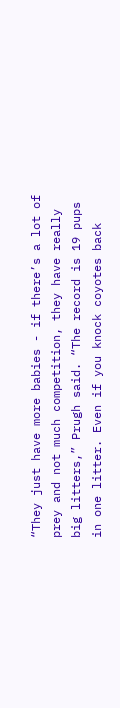“They just have more babies - if there’s a lot of prey and not much competition, they have really big litters,” Prugh said. “The record is 19 pups in one litter. Even if you knock coyotes back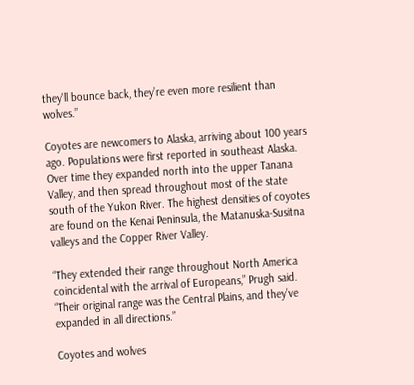they'll bounce back, they’re even more resilient than wolves.”

Coyotes are newcomers to Alaska, arriving about 100 years ago. Populations were first reported in southeast Alaska. Over time they expanded north into the upper Tanana Valley, and then spread throughout most of the state south of the Yukon River. The highest densities of coyotes are found on the Kenai Peninsula, the Matanuska-Susitna valleys and the Copper River Valley.

“They extended their range throughout North America coincidental with the arrival of Europeans,” Prugh said. “Their original range was the Central Plains, and they’ve expanded in all directions.”

Coyotes and wolves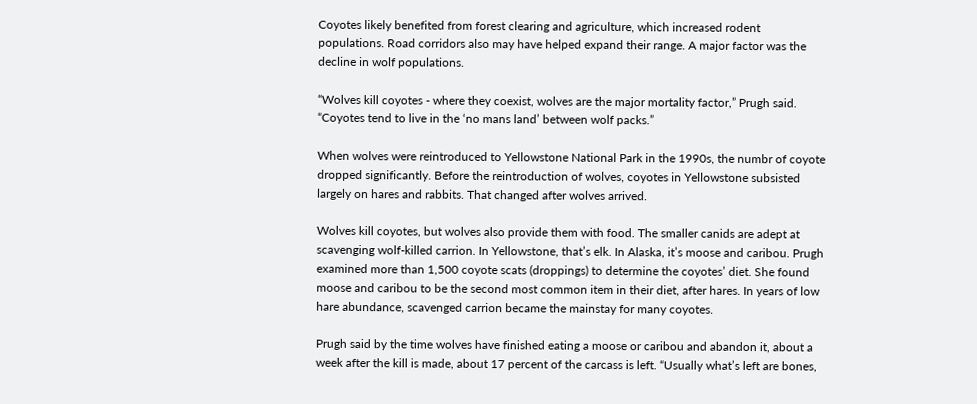Coyotes likely benefited from forest clearing and agriculture, which increased rodent populations. Road corridors also may have helped expand their range. A major factor was the decline in wolf populations.

“Wolves kill coyotes - where they coexist, wolves are the major mortality factor,” Prugh said. “Coyotes tend to live in the ‘no mans land’ between wolf packs.”

When wolves were reintroduced to Yellowstone National Park in the 1990s, the numbr of coyote dropped significantly. Before the reintroduction of wolves, coyotes in Yellowstone subsisted largely on hares and rabbits. That changed after wolves arrived.

Wolves kill coyotes, but wolves also provide them with food. The smaller canids are adept at scavenging wolf-killed carrion. In Yellowstone, that’s elk. In Alaska, it’s moose and caribou. Prugh examined more than 1,500 coyote scats (droppings) to determine the coyotes’ diet. She found moose and caribou to be the second most common item in their diet, after hares. In years of low hare abundance, scavenged carrion became the mainstay for many coyotes.

Prugh said by the time wolves have finished eating a moose or caribou and abandon it, about a week after the kill is made, about 17 percent of the carcass is left. “Usually what’s left are bones,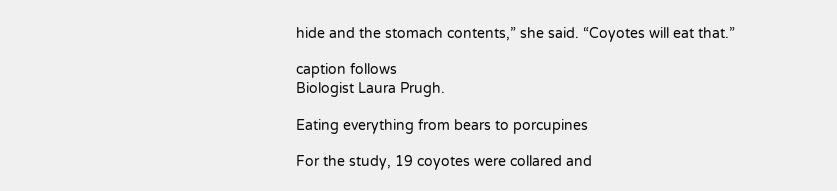hide and the stomach contents,” she said. “Coyotes will eat that.”

caption follows
Biologist Laura Prugh.

Eating everything from bears to porcupines

For the study, 19 coyotes were collared and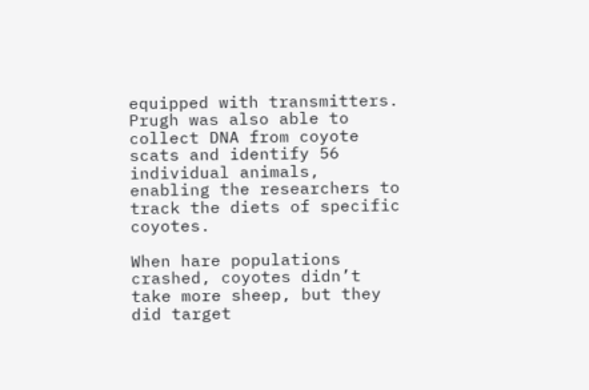equipped with transmitters. Prugh was also able to collect DNA from coyote scats and identify 56 individual animals, enabling the researchers to track the diets of specific coyotes.

When hare populations crashed, coyotes didn’t take more sheep, but they did target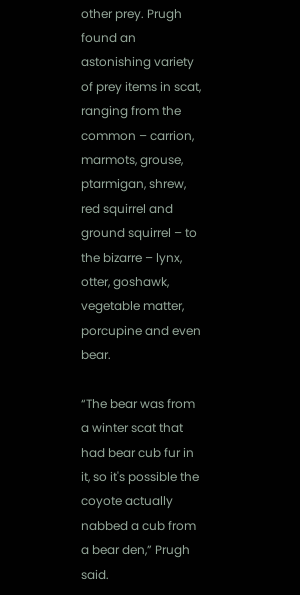other prey. Prugh found an astonishing variety of prey items in scat, ranging from the common – carrion, marmots, grouse, ptarmigan, shrew, red squirrel and ground squirrel – to the bizarre – lynx, otter, goshawk, vegetable matter, porcupine and even bear.

“The bear was from a winter scat that had bear cub fur in it, so it's possible the coyote actually nabbed a cub from a bear den,” Prugh said.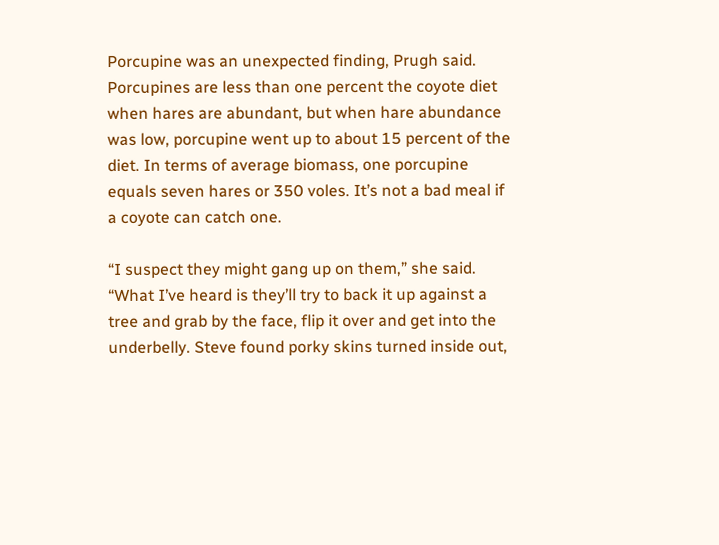Porcupine was an unexpected finding, Prugh said. Porcupines are less than one percent the coyote diet when hares are abundant, but when hare abundance was low, porcupine went up to about 15 percent of the diet. In terms of average biomass, one porcupine equals seven hares or 350 voles. It’s not a bad meal if a coyote can catch one.

“I suspect they might gang up on them,” she said. “What I’ve heard is they’ll try to back it up against a tree and grab by the face, flip it over and get into the underbelly. Steve found porky skins turned inside out,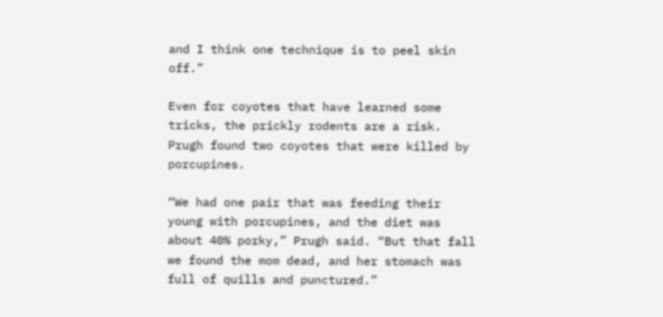and I think one technique is to peel skin off.”

Even for coyotes that have learned some tricks, the prickly rodents are a risk. Prugh found two coyotes that were killed by porcupines.

“We had one pair that was feeding their young with porcupines, and the diet was about 40% porky,” Prugh said. “But that fall we found the mom dead, and her stomach was full of quills and punctured.”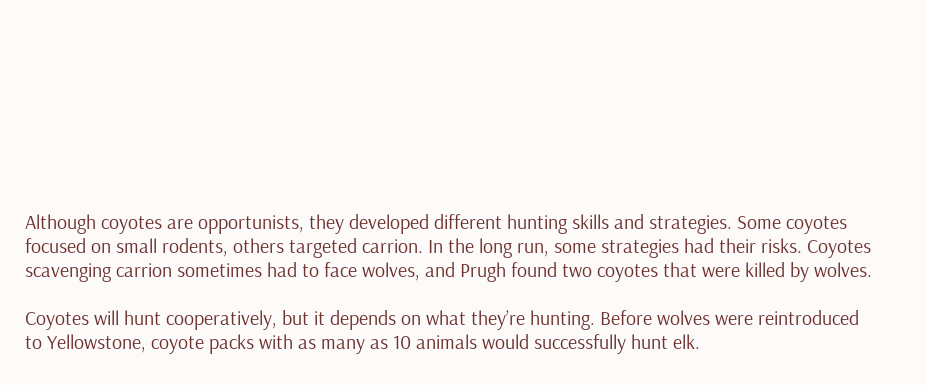Although coyotes are opportunists, they developed different hunting skills and strategies. Some coyotes focused on small rodents, others targeted carrion. In the long run, some strategies had their risks. Coyotes scavenging carrion sometimes had to face wolves, and Prugh found two coyotes that were killed by wolves.

Coyotes will hunt cooperatively, but it depends on what they’re hunting. Before wolves were reintroduced to Yellowstone, coyote packs with as many as 10 animals would successfully hunt elk.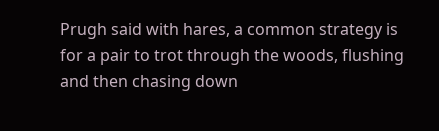Prugh said with hares, a common strategy is for a pair to trot through the woods, flushing and then chasing down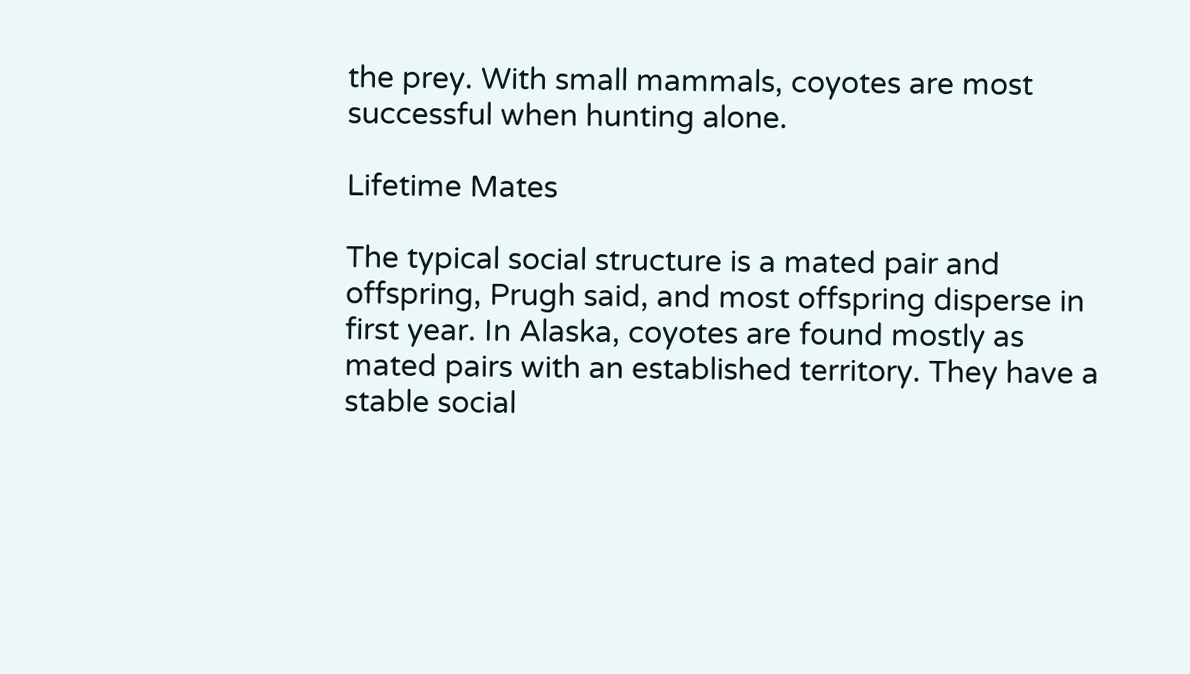the prey. With small mammals, coyotes are most successful when hunting alone.

Lifetime Mates

The typical social structure is a mated pair and offspring, Prugh said, and most offspring disperse in first year. In Alaska, coyotes are found mostly as mated pairs with an established territory. They have a stable social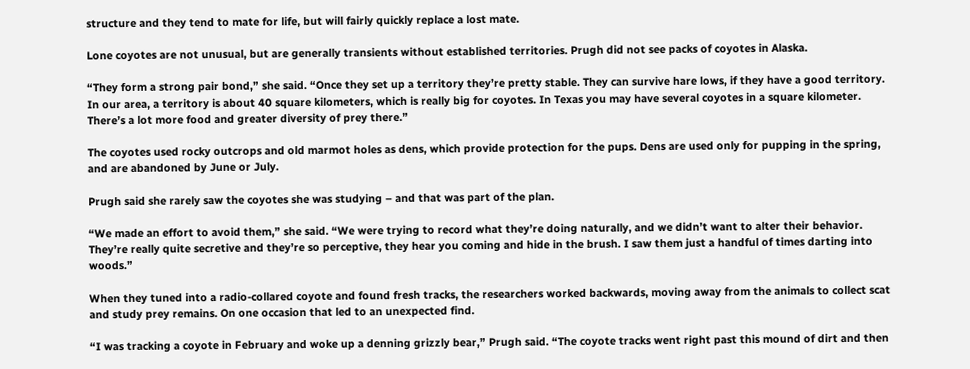structure and they tend to mate for life, but will fairly quickly replace a lost mate.

Lone coyotes are not unusual, but are generally transients without established territories. Prugh did not see packs of coyotes in Alaska.

“They form a strong pair bond,” she said. “Once they set up a territory they’re pretty stable. They can survive hare lows, if they have a good territory. In our area, a territory is about 40 square kilometers, which is really big for coyotes. In Texas you may have several coyotes in a square kilometer. There’s a lot more food and greater diversity of prey there.”

The coyotes used rocky outcrops and old marmot holes as dens, which provide protection for the pups. Dens are used only for pupping in the spring, and are abandoned by June or July.

Prugh said she rarely saw the coyotes she was studying – and that was part of the plan.

“We made an effort to avoid them,” she said. “We were trying to record what they’re doing naturally, and we didn’t want to alter their behavior. They’re really quite secretive and they’re so perceptive, they hear you coming and hide in the brush. I saw them just a handful of times darting into woods.”

When they tuned into a radio-collared coyote and found fresh tracks, the researchers worked backwards, moving away from the animals to collect scat and study prey remains. On one occasion that led to an unexpected find.

“I was tracking a coyote in February and woke up a denning grizzly bear,” Prugh said. “The coyote tracks went right past this mound of dirt and then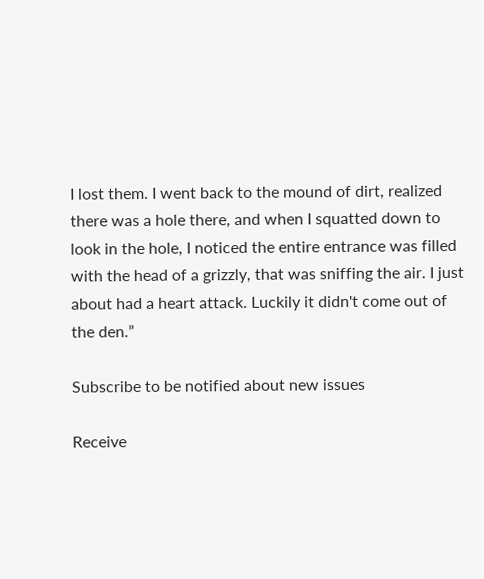I lost them. I went back to the mound of dirt, realized there was a hole there, and when I squatted down to look in the hole, I noticed the entire entrance was filled with the head of a grizzly, that was sniffing the air. I just about had a heart attack. Luckily it didn't come out of the den.”

Subscribe to be notified about new issues

Receive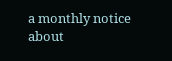a monthly notice about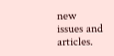new issues and articles.